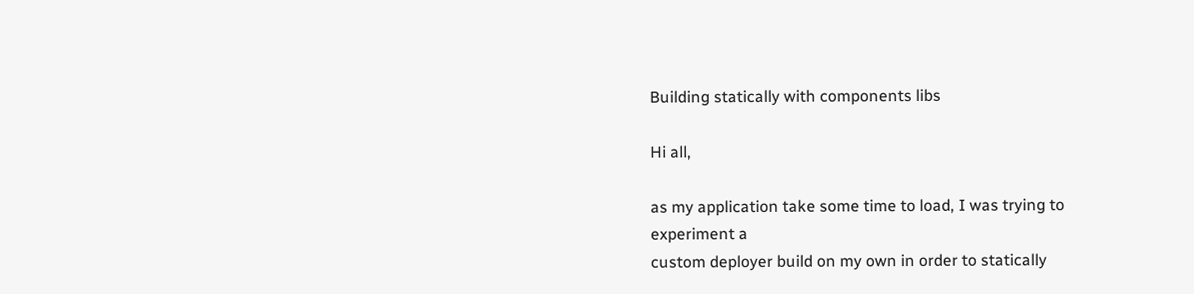Building statically with components libs

Hi all,

as my application take some time to load, I was trying to experiment a
custom deployer build on my own in order to statically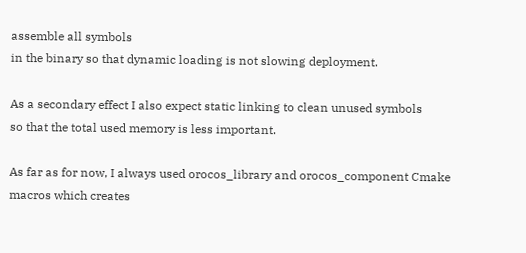assemble all symbols
in the binary so that dynamic loading is not slowing deployment.

As a secondary effect I also expect static linking to clean unused symbols
so that the total used memory is less important.

As far as for now, I always used orocos_library and orocos_component Cmake
macros which creates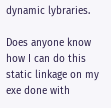dynamic lybraries.

Does anyone know how I can do this static linkage on my exe done with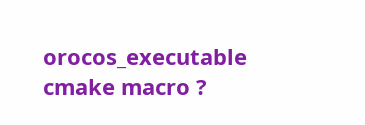orocos_executable cmake macro ?